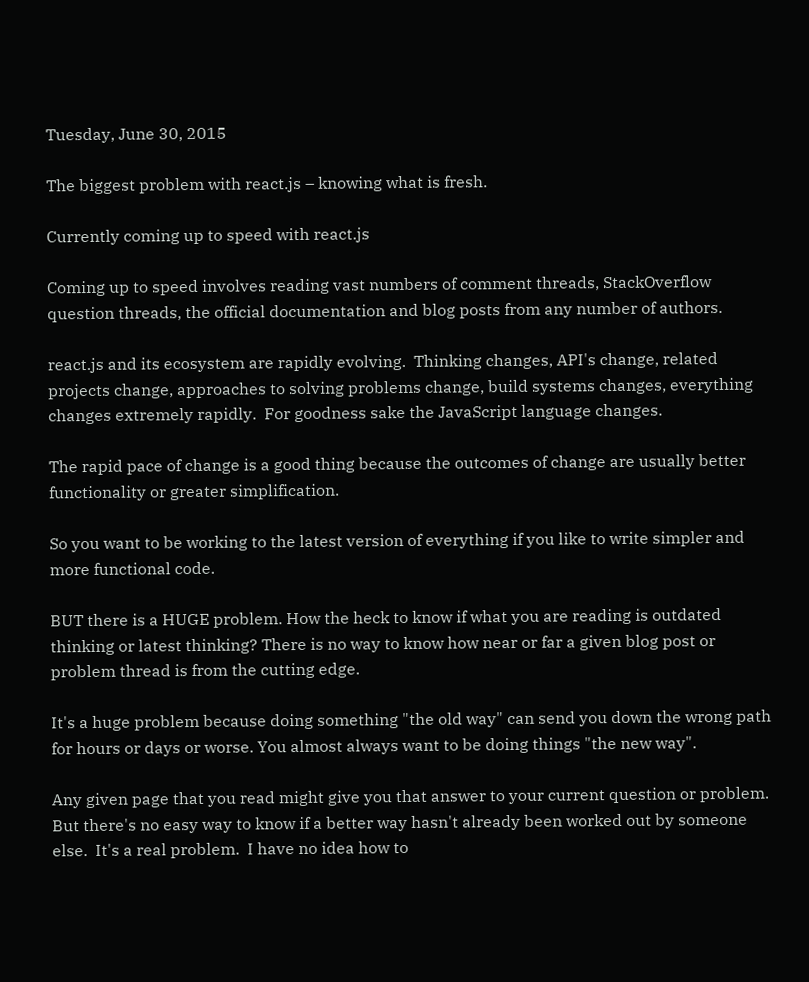Tuesday, June 30, 2015

The biggest problem with react.js – knowing what is fresh.

Currently coming up to speed with react.js

Coming up to speed involves reading vast numbers of comment threads, StackOverflow question threads, the official documentation and blog posts from any number of authors.

react.js and its ecosystem are rapidly evolving.  Thinking changes, API's change, related projects change, approaches to solving problems change, build systems changes, everything changes extremely rapidly.  For goodness sake the JavaScript language changes.

The rapid pace of change is a good thing because the outcomes of change are usually better functionality or greater simplification.

So you want to be working to the latest version of everything if you like to write simpler and more functional code.

BUT there is a HUGE problem. How the heck to know if what you are reading is outdated thinking or latest thinking? There is no way to know how near or far a given blog post or problem thread is from the cutting edge.

It's a huge problem because doing something "the old way" can send you down the wrong path for hours or days or worse. You almost always want to be doing things "the new way".

Any given page that you read might give you that answer to your current question or problem. But there's no easy way to know if a better way hasn't already been worked out by someone else.  It's a real problem.  I have no idea how to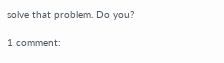solve that problem. Do you?

1 comment: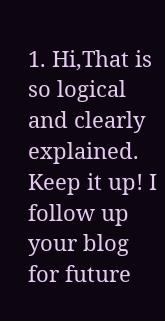1. Hi,That is so logical and clearly explained. Keep it up! I follow up your blog for future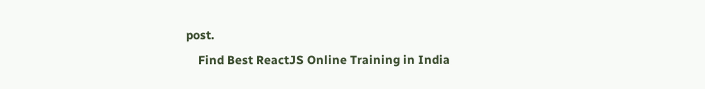post.
    Find Best ReactJS Online Training in India